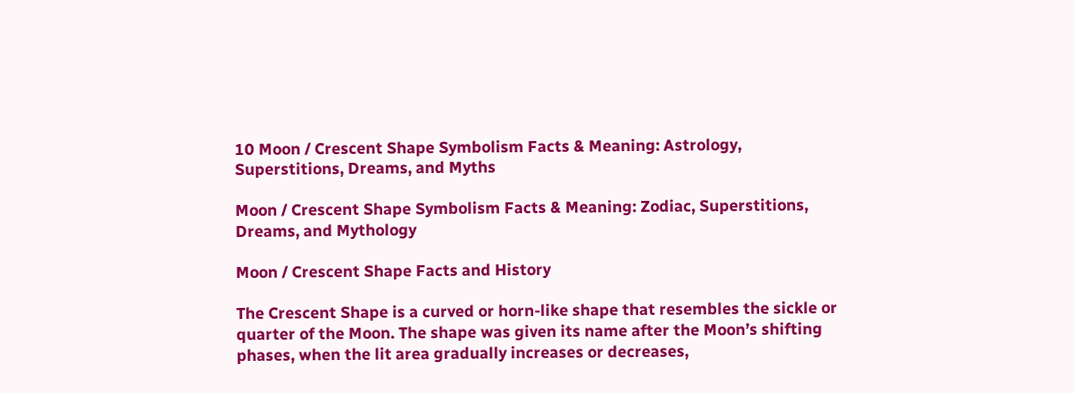10 Moon / Crescent Shape Symbolism Facts & Meaning: Astrology, Superstitions, Dreams, and Myths

Moon / Crescent Shape Symbolism Facts & Meaning: Zodiac, Superstitions, Dreams, and Mythology

Moon / Crescent Shape Facts and History

The Crescent Shape is a curved or horn-like shape that resembles the sickle or quarter of the Moon. The shape was given its name after the Moon’s shifting phases, when the lit area gradually increases or decreases,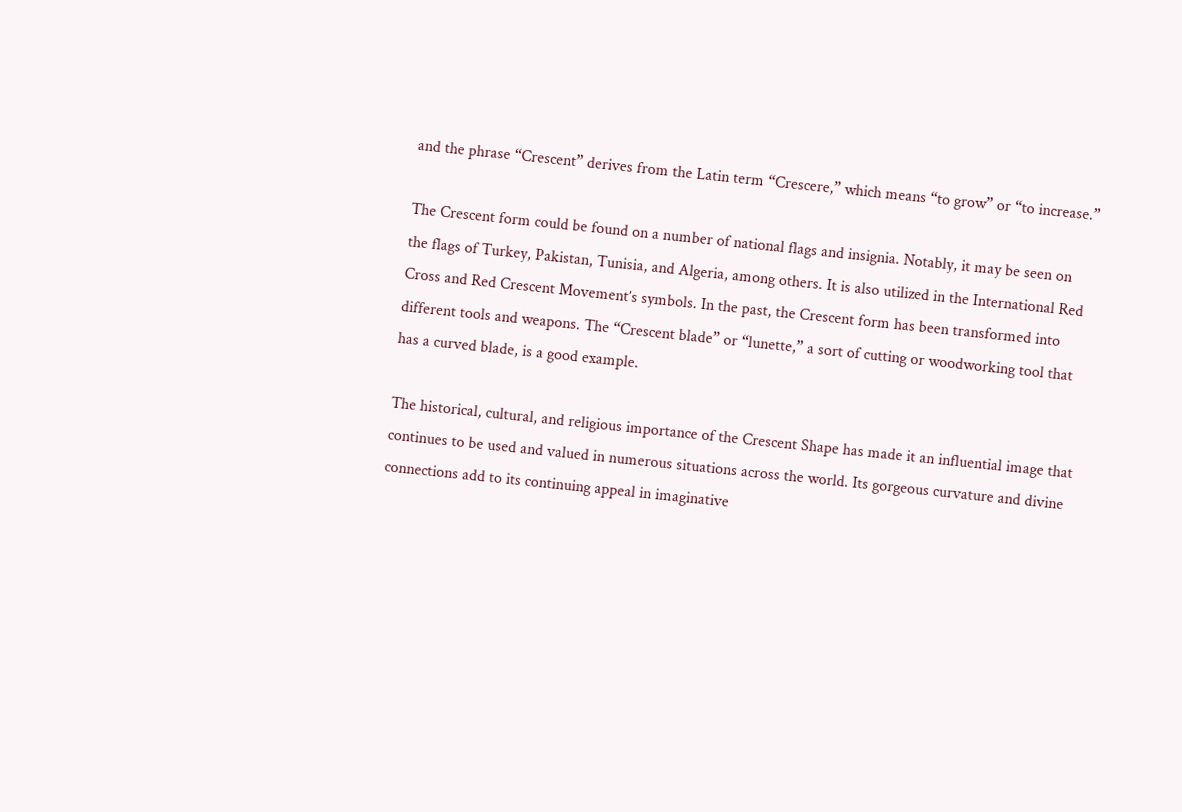and the phrase “Crescent” derives from the Latin term “Crescere,” which means “to grow” or “to increase.”

The Crescent form could be found on a number of national flags and insignia. Notably, it may be seen on the flags of Turkey, Pakistan, Tunisia, and Algeria, among others. It is also utilized in the International Red Cross and Red Crescent Movement’s symbols. In the past, the Crescent form has been transformed into different tools and weapons. The “Crescent blade” or “lunette,” a sort of cutting or woodworking tool that has a curved blade, is a good example.

The historical, cultural, and religious importance of the Crescent Shape has made it an influential image that continues to be used and valued in numerous situations across the world. Its gorgeous curvature and divine connections add to its continuing appeal in imaginative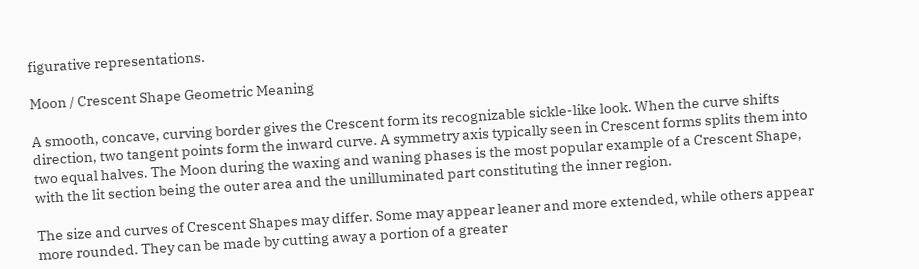figurative representations.

Moon / Crescent Shape Geometric Meaning

A smooth, concave, curving border gives the Crescent form its recognizable sickle-like look. When the curve shifts direction, two tangent points form the inward curve. A symmetry axis typically seen in Crescent forms splits them into two equal halves. The Moon during the waxing and waning phases is the most popular example of a Crescent Shape, with the lit section being the outer area and the unilluminated part constituting the inner region.

The size and curves of Crescent Shapes may differ. Some may appear leaner and more extended, while others appear more rounded. They can be made by cutting away a portion of a greater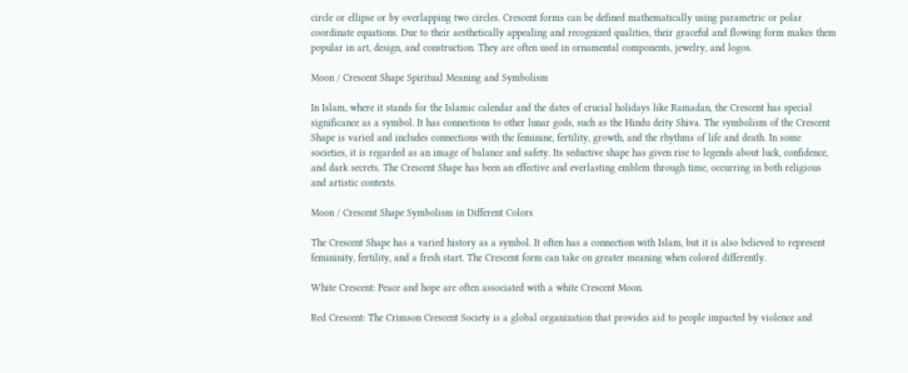circle or ellipse or by overlapping two circles. Crescent forms can be defined mathematically using parametric or polar coordinate equations. Due to their aesthetically appealing and recognized qualities, their graceful and flowing form makes them popular in art, design, and construction. They are often used in ornamental components, jewelry, and logos.

Moon / Crescent Shape Spiritual Meaning and Symbolism

In Islam, where it stands for the Islamic calendar and the dates of crucial holidays like Ramadan, the Crescent has special significance as a symbol. It has connections to other lunar gods, such as the Hindu deity Shiva. The symbolism of the Crescent Shape is varied and includes connections with the feminine, fertility, growth, and the rhythms of life and death. In some societies, it is regarded as an image of balance and safety. Its seductive shape has given rise to legends about luck, confidence, and dark secrets. The Crescent Shape has been an effective and everlasting emblem through time, occurring in both religious and artistic contexts.

Moon / Crescent Shape Symbolism in Different Colors

The Crescent Shape has a varied history as a symbol. It often has a connection with Islam, but it is also believed to represent femininity, fertility, and a fresh start. The Crescent form can take on greater meaning when colored differently.

White Crescent: Peace and hope are often associated with a white Crescent Moon.

Red Crescent: The Crimson Crescent Society is a global organization that provides aid to people impacted by violence and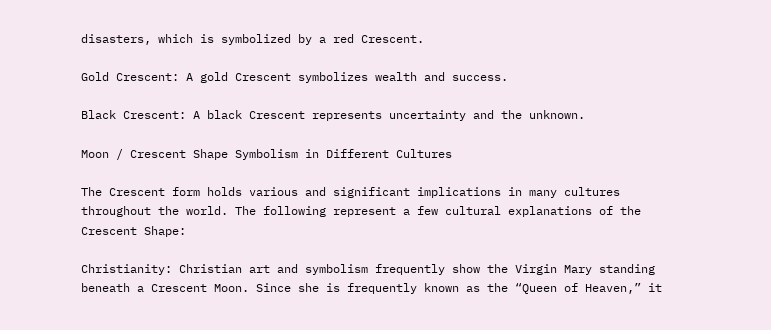disasters, which is symbolized by a red Crescent.

Gold Crescent: A gold Crescent symbolizes wealth and success.

Black Crescent: A black Crescent represents uncertainty and the unknown.

Moon / Crescent Shape Symbolism in Different Cultures

The Crescent form holds various and significant implications in many cultures throughout the world. The following represent a few cultural explanations of the Crescent Shape:

Christianity: Christian art and symbolism frequently show the Virgin Mary standing beneath a Crescent Moon. Since she is frequently known as the “Queen of Heaven,” it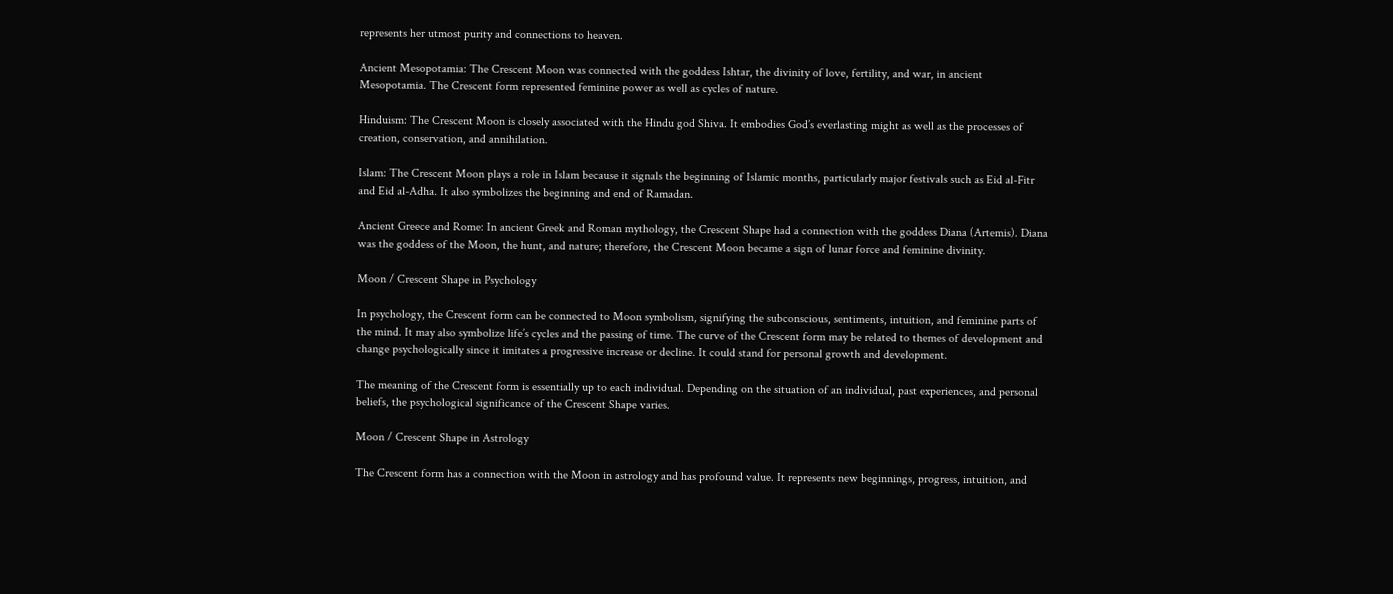represents her utmost purity and connections to heaven.

Ancient Mesopotamia: The Crescent Moon was connected with the goddess Ishtar, the divinity of love, fertility, and war, in ancient Mesopotamia. The Crescent form represented feminine power as well as cycles of nature.

Hinduism: The Crescent Moon is closely associated with the Hindu god Shiva. It embodies God’s everlasting might as well as the processes of creation, conservation, and annihilation.

Islam: The Crescent Moon plays a role in Islam because it signals the beginning of Islamic months, particularly major festivals such as Eid al-Fitr and Eid al-Adha. It also symbolizes the beginning and end of Ramadan.

Ancient Greece and Rome: In ancient Greek and Roman mythology, the Crescent Shape had a connection with the goddess Diana (Artemis). Diana was the goddess of the Moon, the hunt, and nature; therefore, the Crescent Moon became a sign of lunar force and feminine divinity.

Moon / Crescent Shape in Psychology

In psychology, the Crescent form can be connected to Moon symbolism, signifying the subconscious, sentiments, intuition, and feminine parts of the mind. It may also symbolize life’s cycles and the passing of time. The curve of the Crescent form may be related to themes of development and change psychologically since it imitates a progressive increase or decline. It could stand for personal growth and development.

The meaning of the Crescent form is essentially up to each individual. Depending on the situation of an individual, past experiences, and personal beliefs, the psychological significance of the Crescent Shape varies.

Moon / Crescent Shape in Astrology

The Crescent form has a connection with the Moon in astrology and has profound value. It represents new beginnings, progress, intuition, and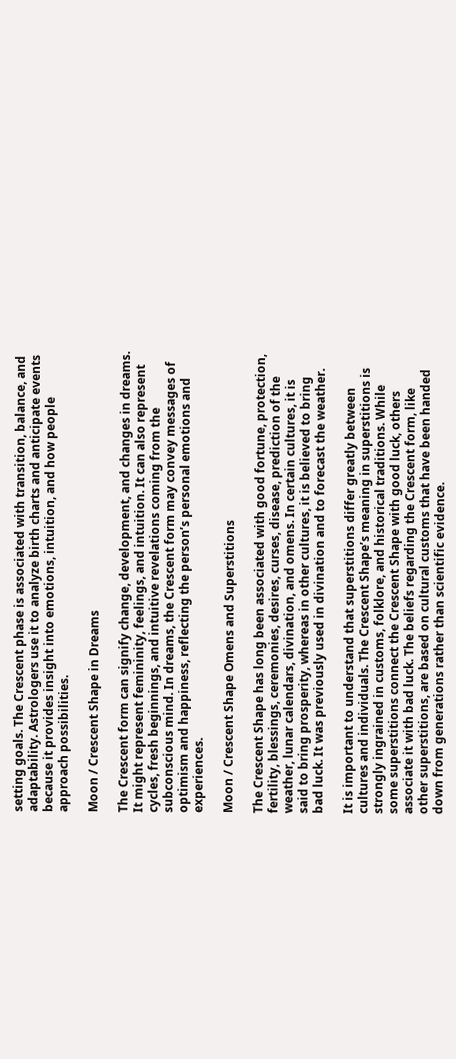setting goals. The Crescent phase is associated with transition, balance, and adaptability. Astrologers use it to analyze birth charts and anticipate events because it provides insight into emotions, intuition, and how people approach possibilities.

Moon / Crescent Shape in Dreams

The Crescent form can signify change, development, and changes in dreams. It might represent femininity, feelings, and intuition. It can also represent cycles, fresh beginnings, and intuitive revelations coming from the subconscious mind. In dreams, the Crescent form may convey messages of optimism and happiness, reflecting the person’s personal emotions and experiences.

Moon / Crescent Shape Omens and Superstitions

The Crescent Shape has long been associated with good fortune, protection, fertility, blessings, ceremonies, desires, curses, disease, prediction of the weather, lunar calendars, divination, and omens. In certain cultures, it is said to bring prosperity, whereas in other cultures, it is believed to bring bad luck. It was previously used in divination and to forecast the weather.

It is important to understand that superstitions differ greatly between cultures and individuals. The Crescent Shape’s meaning in superstitions is strongly ingrained in customs, folklore, and historical traditions. While some superstitions connect the Crescent Shape with good luck, others associate it with bad luck. The beliefs regarding the Crescent form, like other superstitions, are based on cultural customs that have been handed down from generations rather than scientific evidence.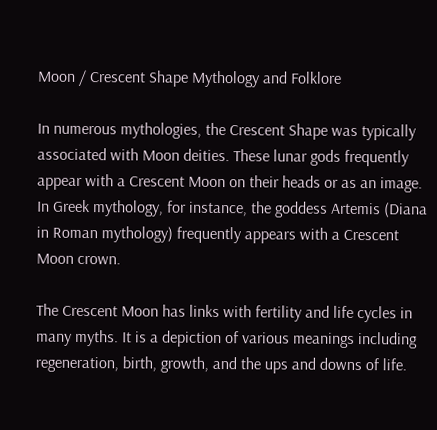Moon / Crescent Shape Mythology and Folklore

In numerous mythologies, the Crescent Shape was typically associated with Moon deities. These lunar gods frequently appear with a Crescent Moon on their heads or as an image. In Greek mythology, for instance, the goddess Artemis (Diana in Roman mythology) frequently appears with a Crescent Moon crown.

The Crescent Moon has links with fertility and life cycles in many myths. It is a depiction of various meanings including regeneration, birth, growth, and the ups and downs of life.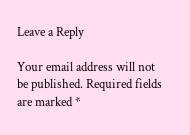Leave a Reply

Your email address will not be published. Required fields are marked *